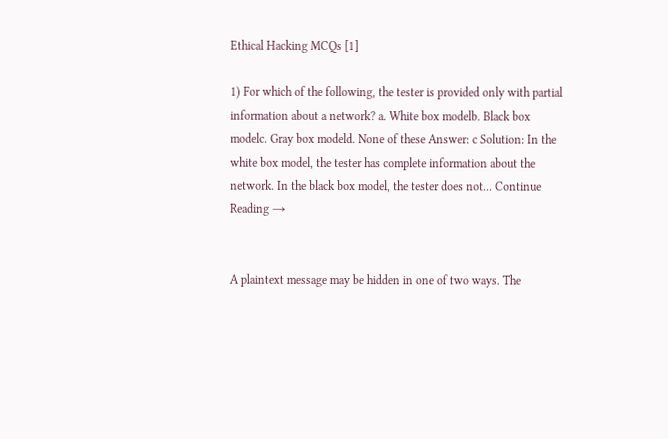Ethical Hacking MCQs [1]

1) For which of the following, the tester is provided only with partial information about a network? a. White box modelb. Black box modelc. Gray box modeld. None of these Answer: c Solution: In the white box model, the tester has complete information about the network. In the black box model, the tester does not... Continue Reading →


A plaintext message may be hidden in one of two ways. The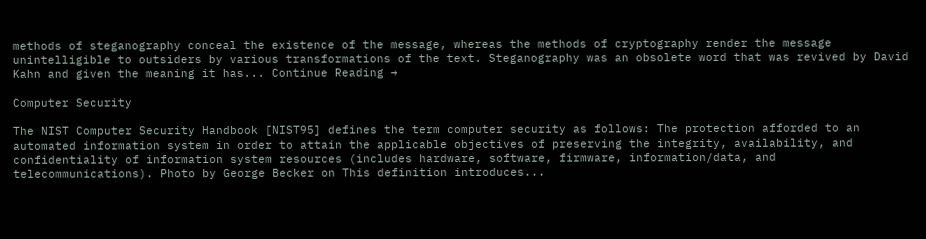methods of steganography conceal the existence of the message, whereas the methods of cryptography render the message unintelligible to outsiders by various transformations of the text. Steganography was an obsolete word that was revived by David Kahn and given the meaning it has... Continue Reading →

Computer Security

The NIST Computer Security Handbook [NIST95] defines the term computer security as follows: The protection afforded to an automated information system in order to attain the applicable objectives of preserving the integrity, availability, and confidentiality of information system resources (includes hardware, software, firmware, information/data, and telecommunications). Photo by George Becker on This definition introduces...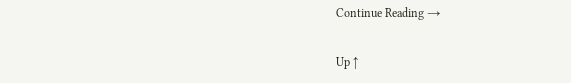Continue Reading →

Up ↑